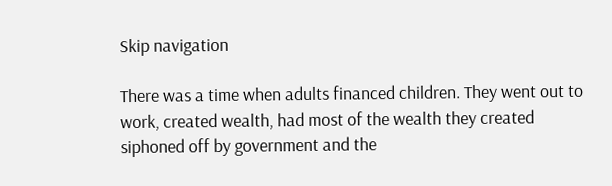Skip navigation

There was a time when adults financed children. They went out to work, created wealth, had most of the wealth they created siphoned off by government and the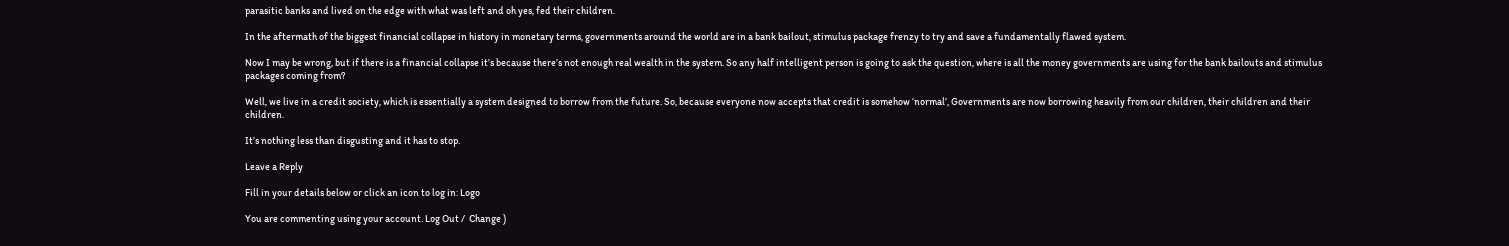parasitic banks and lived on the edge with what was left and oh yes, fed their children.

In the aftermath of the biggest financial collapse in history in monetary terms, governments around the world are in a bank bailout, stimulus package frenzy to try and save a fundamentally flawed system.

Now I may be wrong, but if there is a financial collapse it’s because there’s not enough real wealth in the system. So any half intelligent person is going to ask the question, where is all the money governments are using for the bank bailouts and stimulus packages coming from?

Well, we live in a credit society, which is essentially a system designed to borrow from the future. So, because everyone now accepts that credit is somehow ‘normal’, Governments are now borrowing heavily from our children, their children and their children.

It’s nothing less than disgusting and it has to stop.

Leave a Reply

Fill in your details below or click an icon to log in: Logo

You are commenting using your account. Log Out /  Change )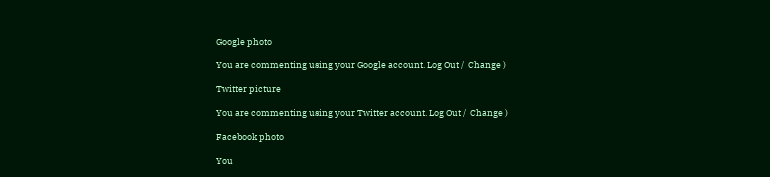Google photo

You are commenting using your Google account. Log Out /  Change )

Twitter picture

You are commenting using your Twitter account. Log Out /  Change )

Facebook photo

You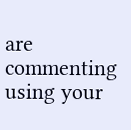are commenting using your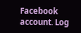Facebook account. Log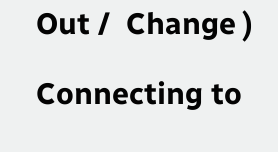Out /  Change )

Connecting to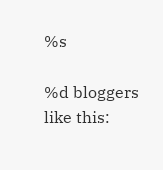%s

%d bloggers like this: